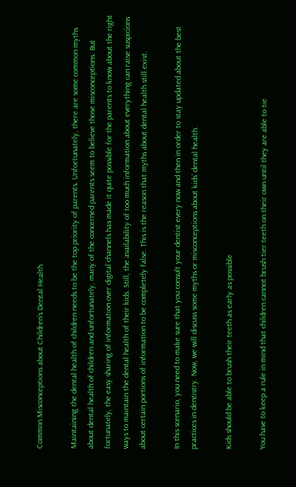Common Misconceptions about Children’s Dental Health

Maintaining the dental health of children needs to be the top priority of parents. Unfortunately, there are some common myths about dental health of children and unfortunately, many of the concerned parents seem to believe those misconceptions. But fortunately, the easy sharing of information over digital channels has made it quite possible for the parents to know about the right ways to maintain the dental health of their kids. Still, the availability of too much information about everything can raise suspicions about certain portions of information to be completely false. This is the reason that myths about dental health still exist.

In this scenario, you need to make sure that you consult your dentist every now and then in order to stay updated about the best practices in dentistry. Now, we will discuss some myths or misconceptions about kids’ dental health.

Kids should be able to brush their teeth as early as possible

You have to keep a rule in mind that children cannot brush tier teeth on their own until they are able to tie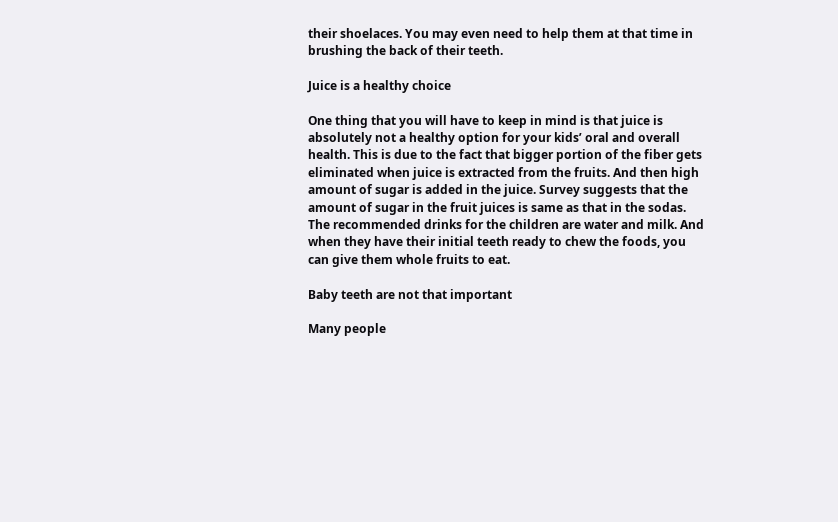their shoelaces. You may even need to help them at that time in brushing the back of their teeth.

Juice is a healthy choice

One thing that you will have to keep in mind is that juice is absolutely not a healthy option for your kids’ oral and overall health. This is due to the fact that bigger portion of the fiber gets eliminated when juice is extracted from the fruits. And then high amount of sugar is added in the juice. Survey suggests that the amount of sugar in the fruit juices is same as that in the sodas. The recommended drinks for the children are water and milk. And when they have their initial teeth ready to chew the foods, you can give them whole fruits to eat.

Baby teeth are not that important

Many people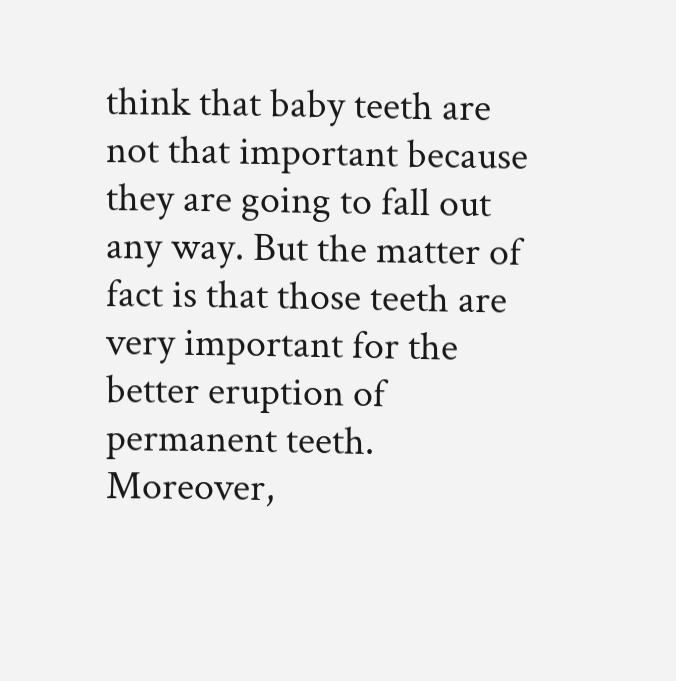think that baby teeth are not that important because they are going to fall out any way. But the matter of fact is that those teeth are very important for the better eruption of permanent teeth. Moreover,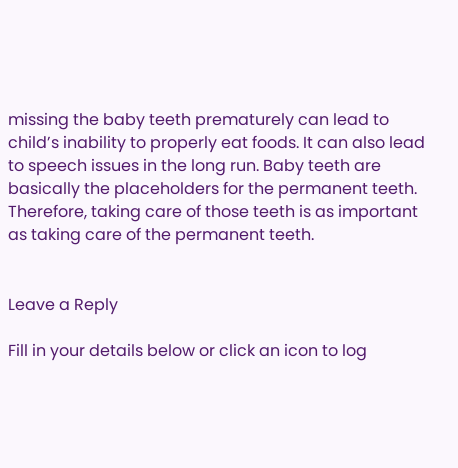missing the baby teeth prematurely can lead to child’s inability to properly eat foods. It can also lead to speech issues in the long run. Baby teeth are basically the placeholders for the permanent teeth. Therefore, taking care of those teeth is as important as taking care of the permanent teeth.


Leave a Reply

Fill in your details below or click an icon to log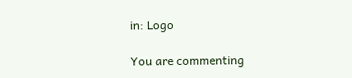in: Logo

You are commenting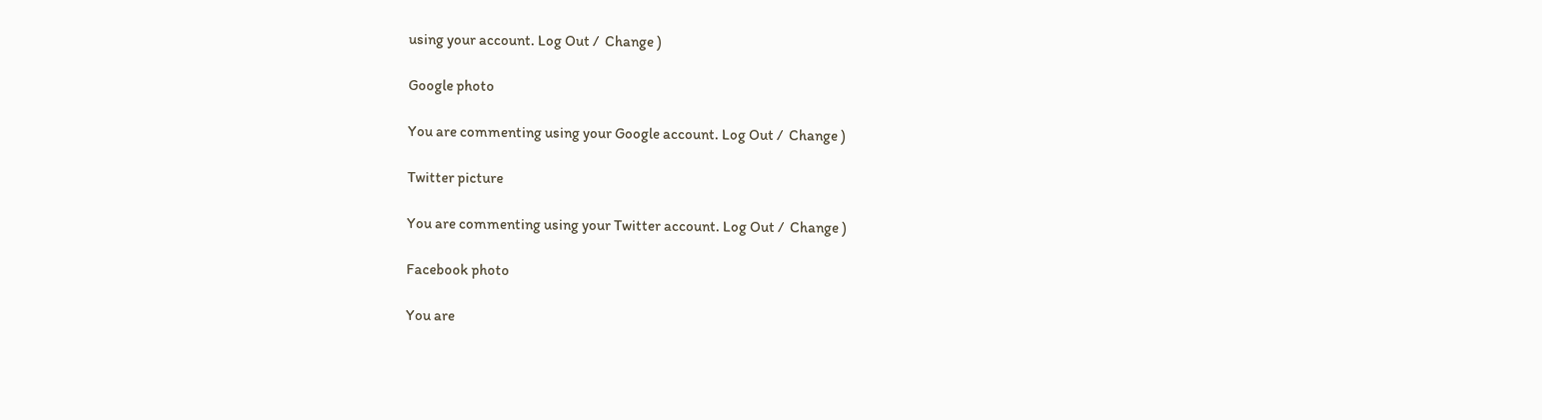using your account. Log Out /  Change )

Google photo

You are commenting using your Google account. Log Out /  Change )

Twitter picture

You are commenting using your Twitter account. Log Out /  Change )

Facebook photo

You are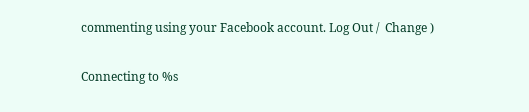commenting using your Facebook account. Log Out /  Change )

Connecting to %s